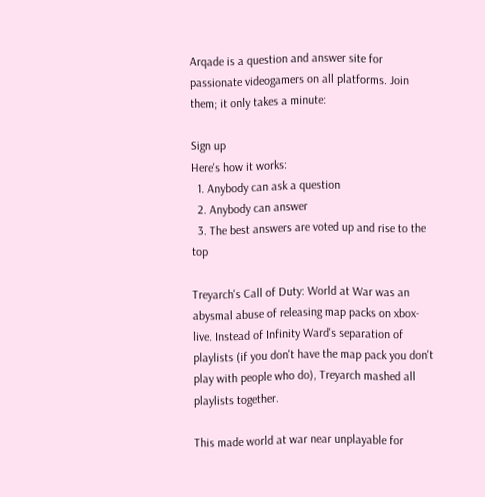Arqade is a question and answer site for passionate videogamers on all platforms. Join them; it only takes a minute:

Sign up
Here's how it works:
  1. Anybody can ask a question
  2. Anybody can answer
  3. The best answers are voted up and rise to the top

Treyarch's Call of Duty: World at War was an abysmal abuse of releasing map packs on xbox-live. Instead of Infinity Ward's separation of playlists (if you don't have the map pack you don't play with people who do), Treyarch mashed all playlists together.

This made world at war near unplayable for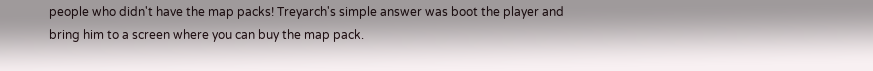people who didn't have the map packs! Treyarch's simple answer was boot the player and bring him to a screen where you can buy the map pack.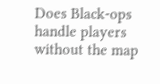Does Black-ops handle players without the map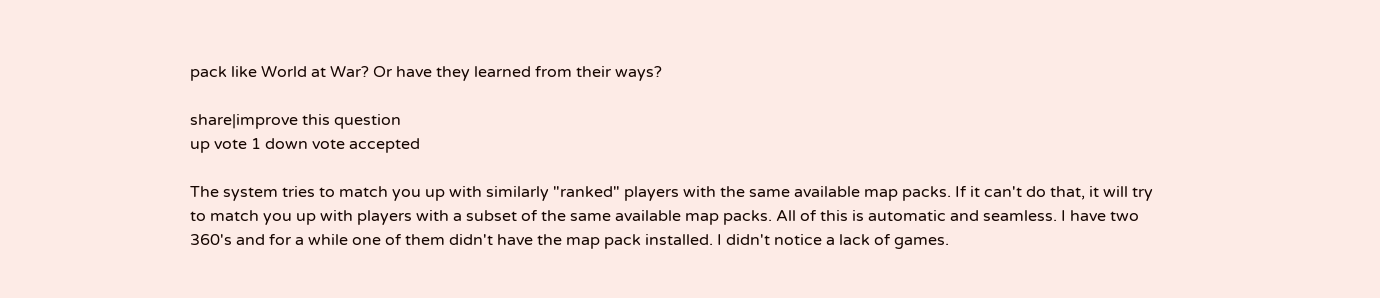pack like World at War? Or have they learned from their ways?

share|improve this question
up vote 1 down vote accepted

The system tries to match you up with similarly "ranked" players with the same available map packs. If it can't do that, it will try to match you up with players with a subset of the same available map packs. All of this is automatic and seamless. I have two 360's and for a while one of them didn't have the map pack installed. I didn't notice a lack of games.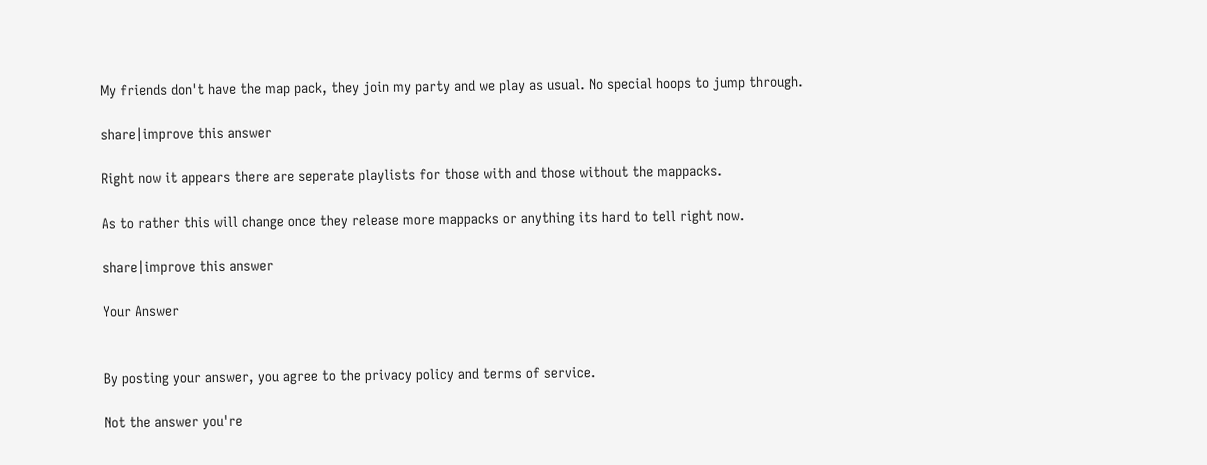My friends don't have the map pack, they join my party and we play as usual. No special hoops to jump through.

share|improve this answer

Right now it appears there are seperate playlists for those with and those without the mappacks.

As to rather this will change once they release more mappacks or anything its hard to tell right now.

share|improve this answer

Your Answer


By posting your answer, you agree to the privacy policy and terms of service.

Not the answer you're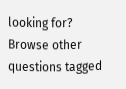looking for? Browse other questions tagged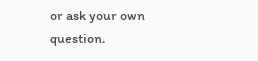or ask your own question.